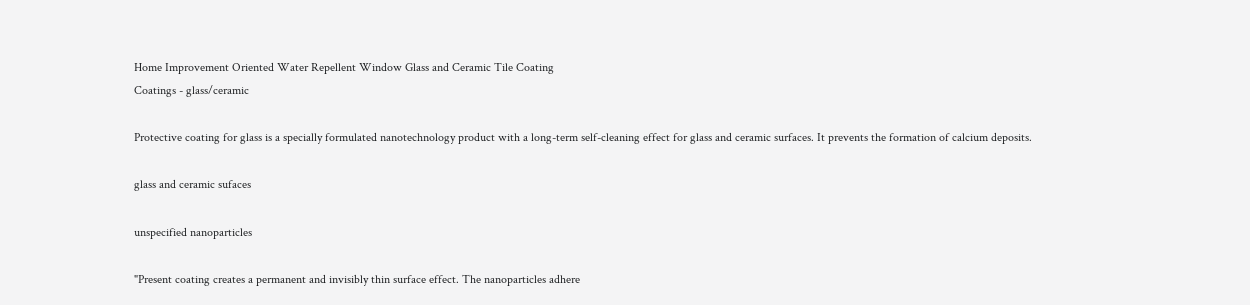Home Improvement Oriented Water Repellent Window Glass and Ceramic Tile Coating
Coatings - glass/ceramic

Protective coating for glass is a specially formulated nanotechnology product with a long-term self-cleaning effect for glass and ceramic surfaces. It prevents the formation of calcium deposits.

glass and ceramic sufaces

unspecified nanoparticles

"Present coating creates a permanent and invisibly thin surface effect. The nanoparticles adhere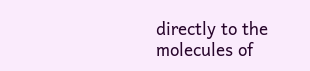directly to the molecules of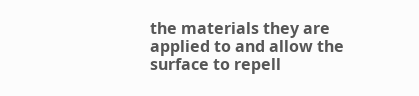the materials they are applied to and allow the surface to repell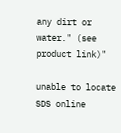any dirt or water." (see product link)"

unable to locate SDS online